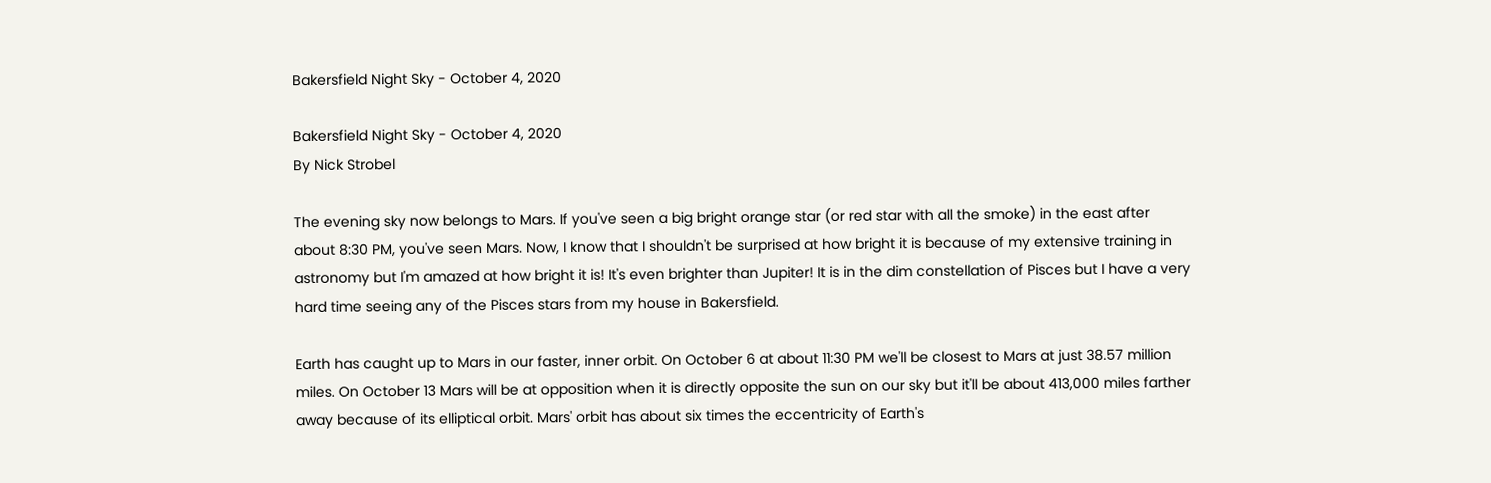Bakersfield Night Sky - October 4, 2020

Bakersfield Night Sky - October 4, 2020
By Nick Strobel

The evening sky now belongs to Mars. If you've seen a big bright orange star (or red star with all the smoke) in the east after about 8:30 PM, you've seen Mars. Now, I know that I shouldn't be surprised at how bright it is because of my extensive training in astronomy but I'm amazed at how bright it is! It's even brighter than Jupiter! It is in the dim constellation of Pisces but I have a very hard time seeing any of the Pisces stars from my house in Bakersfield.

Earth has caught up to Mars in our faster, inner orbit. On October 6 at about 11:30 PM we'll be closest to Mars at just 38.57 million miles. On October 13 Mars will be at opposition when it is directly opposite the sun on our sky but it'll be about 413,000 miles farther away because of its elliptical orbit. Mars' orbit has about six times the eccentricity of Earth's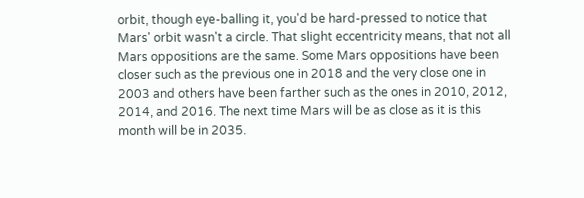orbit, though eye-balling it, you'd be hard-pressed to notice that Mars' orbit wasn't a circle. That slight eccentricity means, that not all Mars oppositions are the same. Some Mars oppositions have been closer such as the previous one in 2018 and the very close one in 2003 and others have been farther such as the ones in 2010, 2012, 2014, and 2016. The next time Mars will be as close as it is this month will be in 2035.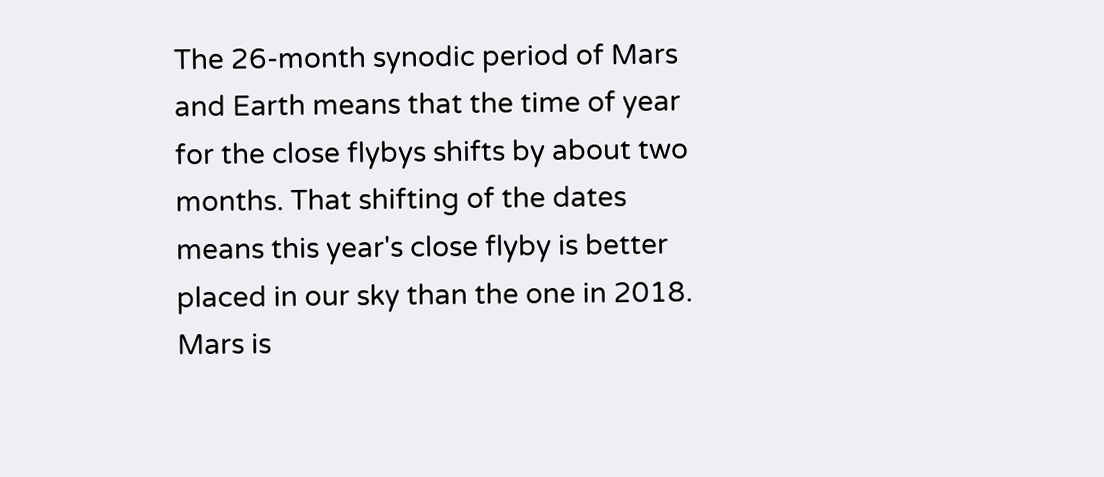The 26-month synodic period of Mars and Earth means that the time of year for the close flybys shifts by about two months. That shifting of the dates means this year's close flyby is better placed in our sky than the one in 2018. Mars is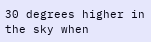30 degrees higher in the sky when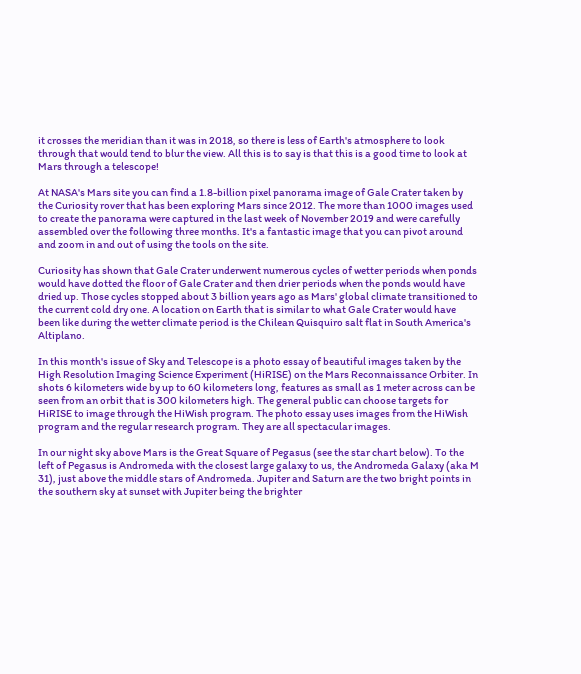it crosses the meridian than it was in 2018, so there is less of Earth's atmosphere to look through that would tend to blur the view. All this is to say is that this is a good time to look at Mars through a telescope!

At NASA's Mars site you can find a 1.8-billion pixel panorama image of Gale Crater taken by the Curiosity rover that has been exploring Mars since 2012. The more than 1000 images used to create the panorama were captured in the last week of November 2019 and were carefully assembled over the following three months. It's a fantastic image that you can pivot around and zoom in and out of using the tools on the site.

Curiosity has shown that Gale Crater underwent numerous cycles of wetter periods when ponds would have dotted the floor of Gale Crater and then drier periods when the ponds would have dried up. Those cycles stopped about 3 billion years ago as Mars' global climate transitioned to the current cold dry one. A location on Earth that is similar to what Gale Crater would have been like during the wetter climate period is the Chilean Quisquiro salt flat in South America's Altiplano.

In this month's issue of Sky and Telescope is a photo essay of beautiful images taken by the High Resolution Imaging Science Experiment (HiRISE) on the Mars Reconnaissance Orbiter. In shots 6 kilometers wide by up to 60 kilometers long, features as small as 1 meter across can be seen from an orbit that is 300 kilometers high. The general public can choose targets for HiRISE to image through the HiWish program. The photo essay uses images from the HiWish program and the regular research program. They are all spectacular images.

In our night sky above Mars is the Great Square of Pegasus (see the star chart below). To the left of Pegasus is Andromeda with the closest large galaxy to us, the Andromeda Galaxy (aka M 31), just above the middle stars of Andromeda. Jupiter and Saturn are the two bright points in the southern sky at sunset with Jupiter being the brighter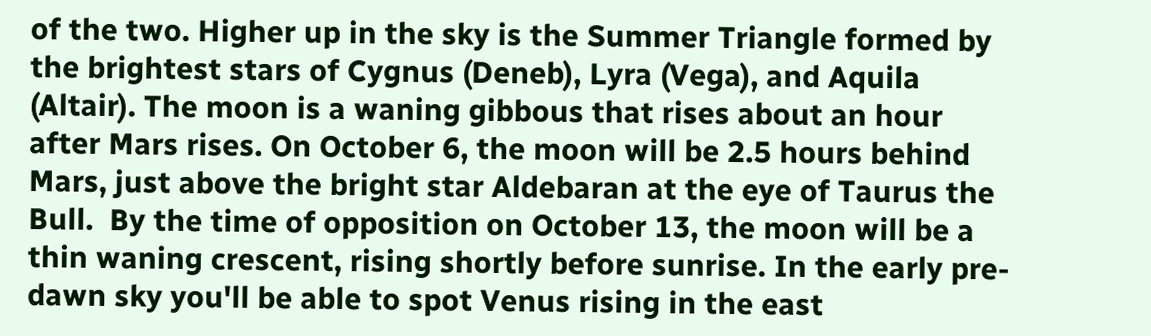of the two. Higher up in the sky is the Summer Triangle formed by the brightest stars of Cygnus (Deneb), Lyra (Vega), and Aquila (Altair). The moon is a waning gibbous that rises about an hour after Mars rises. On October 6, the moon will be 2.5 hours behind Mars, just above the bright star Aldebaran at the eye of Taurus the Bull.  By the time of opposition on October 13, the moon will be a thin waning crescent, rising shortly before sunrise. In the early pre-dawn sky you'll be able to spot Venus rising in the east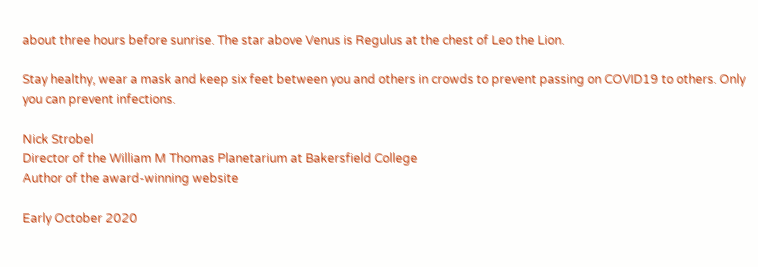about three hours before sunrise. The star above Venus is Regulus at the chest of Leo the Lion.

Stay healthy, wear a mask and keep six feet between you and others in crowds to prevent passing on COVID19 to others. Only you can prevent infections.

Nick Strobel
Director of the William M Thomas Planetarium at Bakersfield College
Author of the award-winning website

Early October 2020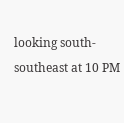looking south-southeast at 10 PM